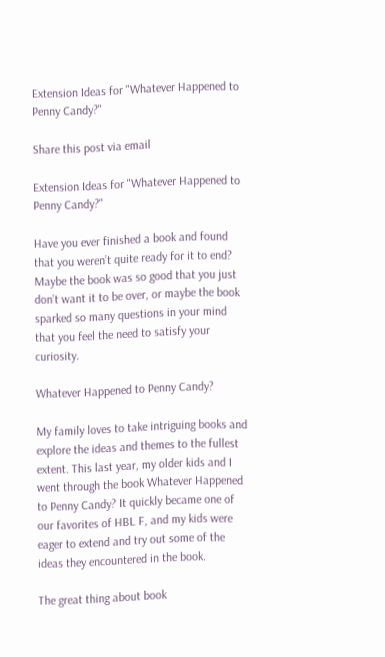Extension Ideas for "Whatever Happened to Penny Candy?"

Share this post via email

Extension Ideas for "Whatever Happened to Penny Candy?"

Have you ever finished a book and found that you weren’t quite ready for it to end? Maybe the book was so good that you just don’t want it to be over, or maybe the book sparked so many questions in your mind that you feel the need to satisfy your curiosity.

Whatever Happened to Penny Candy?

My family loves to take intriguing books and explore the ideas and themes to the fullest extent. This last year, my older kids and I went through the book Whatever Happened to Penny Candy? It quickly became one of our favorites of HBL F, and my kids were eager to extend and try out some of the ideas they encountered in the book.

The great thing about book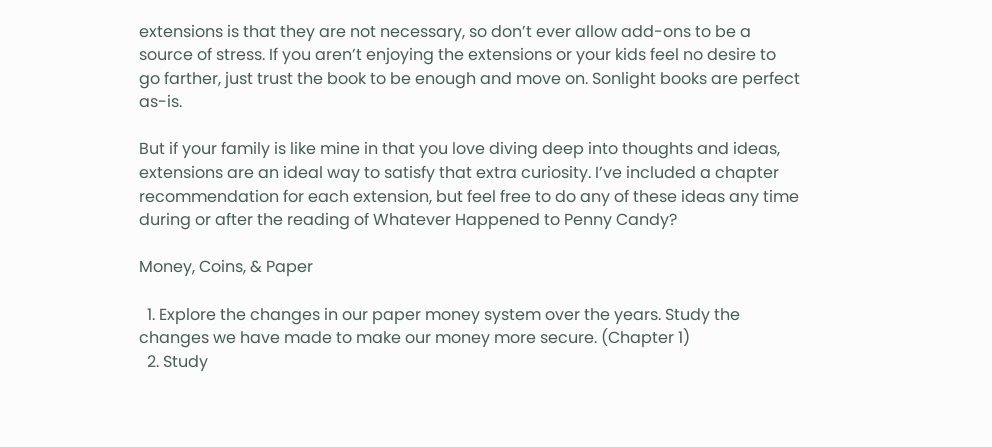extensions is that they are not necessary, so don’t ever allow add-ons to be a source of stress. If you aren’t enjoying the extensions or your kids feel no desire to go farther, just trust the book to be enough and move on. Sonlight books are perfect as-is.

But if your family is like mine in that you love diving deep into thoughts and ideas, extensions are an ideal way to satisfy that extra curiosity. I’ve included a chapter recommendation for each extension, but feel free to do any of these ideas any time during or after the reading of Whatever Happened to Penny Candy?

Money, Coins, & Paper

  1. Explore the changes in our paper money system over the years. Study the changes we have made to make our money more secure. (Chapter 1)
  2. Study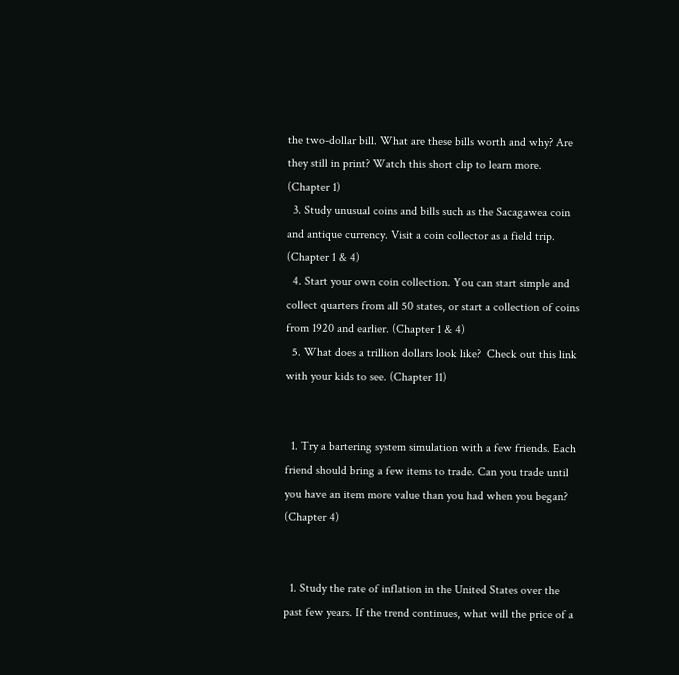the two-dollar bill. What are these bills worth and why? Are they still in print? Watch this short clip to learn more. (Chapter 1)
  3. Study unusual coins and bills such as the Sacagawea coin and antique currency. Visit a coin collector as a field trip. (Chapter 1 & 4)
  4. Start your own coin collection. You can start simple and collect quarters from all 50 states, or start a collection of coins from 1920 and earlier. (Chapter 1 & 4)
  5. What does a trillion dollars look like?  Check out this link with your kids to see. (Chapter 11)


  1. Try a bartering system simulation with a few friends. Each friend should bring a few items to trade. Can you trade until you have an item more value than you had when you began? (Chapter 4)


  1. Study the rate of inflation in the United States over the past few years. If the trend continues, what will the price of a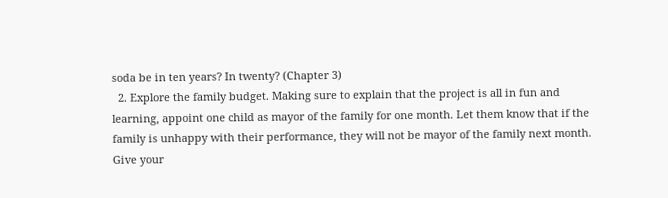soda be in ten years? In twenty? (Chapter 3)
  2. Explore the family budget. Making sure to explain that the project is all in fun and learning, appoint one child as mayor of the family for one month. Let them know that if the family is unhappy with their performance, they will not be mayor of the family next month. Give your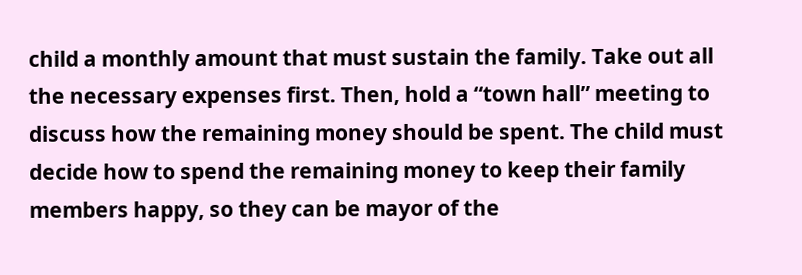child a monthly amount that must sustain the family. Take out all the necessary expenses first. Then, hold a “town hall” meeting to discuss how the remaining money should be spent. The child must decide how to spend the remaining money to keep their family members happy, so they can be mayor of the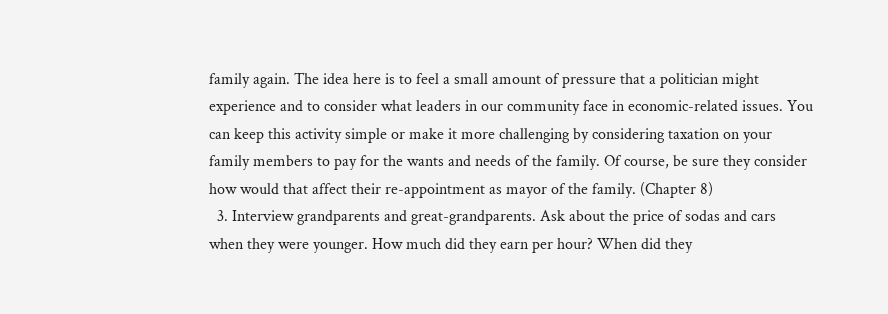family again. The idea here is to feel a small amount of pressure that a politician might experience and to consider what leaders in our community face in economic-related issues. You can keep this activity simple or make it more challenging by considering taxation on your family members to pay for the wants and needs of the family. Of course, be sure they consider how would that affect their re-appointment as mayor of the family. (Chapter 8)
  3. Interview grandparents and great-grandparents. Ask about the price of sodas and cars when they were younger. How much did they earn per hour? When did they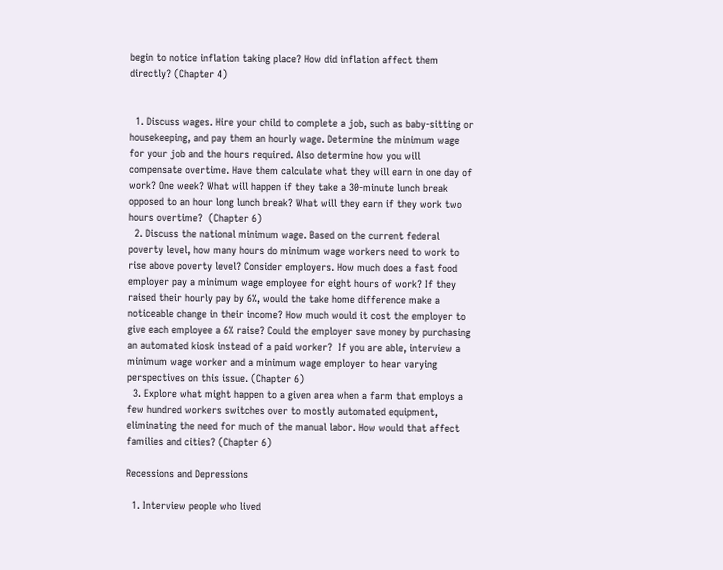begin to notice inflation taking place? How did inflation affect them directly? (Chapter 4)


  1. Discuss wages. Hire your child to complete a job, such as baby-sitting or housekeeping, and pay them an hourly wage. Determine the minimum wage for your job and the hours required. Also determine how you will compensate overtime. Have them calculate what they will earn in one day of work? One week? What will happen if they take a 30-minute lunch break opposed to an hour long lunch break? What will they earn if they work two hours overtime?  (Chapter 6)
  2. Discuss the national minimum wage. Based on the current federal poverty level, how many hours do minimum wage workers need to work to rise above poverty level? Consider employers. How much does a fast food employer pay a minimum wage employee for eight hours of work? If they raised their hourly pay by 6%, would the take home difference make a noticeable change in their income? How much would it cost the employer to give each employee a 6% raise? Could the employer save money by purchasing an automated kiosk instead of a paid worker?  If you are able, interview a minimum wage worker and a minimum wage employer to hear varying perspectives on this issue. (Chapter 6)
  3. Explore what might happen to a given area when a farm that employs a few hundred workers switches over to mostly automated equipment, eliminating the need for much of the manual labor. How would that affect families and cities? (Chapter 6)

Recessions and Depressions

  1. Interview people who lived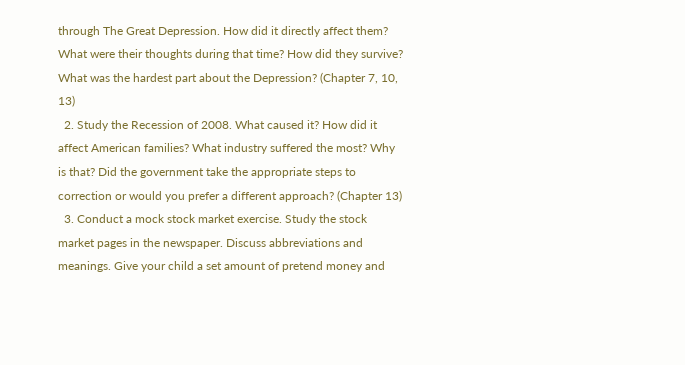through The Great Depression. How did it directly affect them? What were their thoughts during that time? How did they survive? What was the hardest part about the Depression? (Chapter 7, 10, 13)
  2. Study the Recession of 2008. What caused it? How did it affect American families? What industry suffered the most? Why is that? Did the government take the appropriate steps to correction or would you prefer a different approach? (Chapter 13)
  3. Conduct a mock stock market exercise. Study the stock market pages in the newspaper. Discuss abbreviations and meanings. Give your child a set amount of pretend money and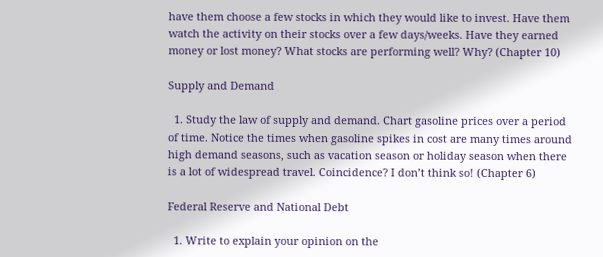have them choose a few stocks in which they would like to invest. Have them watch the activity on their stocks over a few days/weeks. Have they earned money or lost money? What stocks are performing well? Why? (Chapter 10)

Supply and Demand

  1. Study the law of supply and demand. Chart gasoline prices over a period of time. Notice the times when gasoline spikes in cost are many times around high demand seasons, such as vacation season or holiday season when there is a lot of widespread travel. Coincidence? I don’t think so! (Chapter 6)

Federal Reserve and National Debt

  1. Write to explain your opinion on the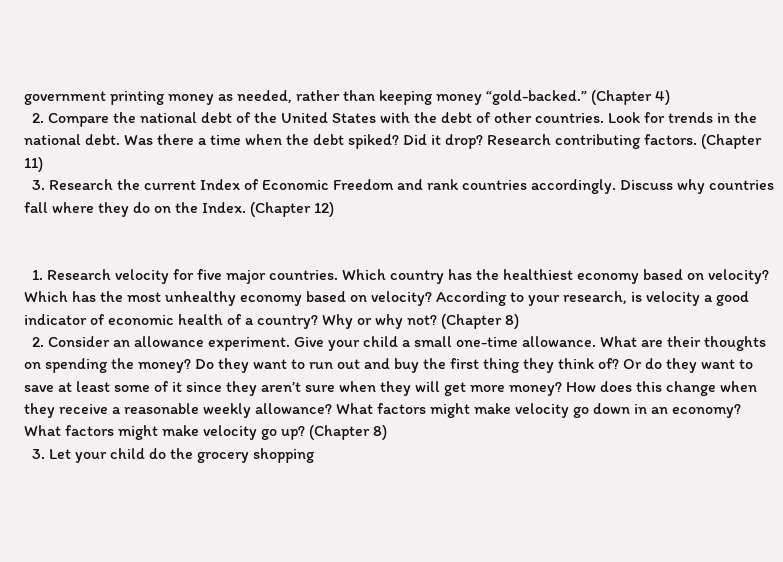government printing money as needed, rather than keeping money “gold-backed.” (Chapter 4)
  2. Compare the national debt of the United States with the debt of other countries. Look for trends in the national debt. Was there a time when the debt spiked? Did it drop? Research contributing factors. (Chapter 11)
  3. Research the current Index of Economic Freedom and rank countries accordingly. Discuss why countries fall where they do on the Index. (Chapter 12)


  1. Research velocity for five major countries. Which country has the healthiest economy based on velocity? Which has the most unhealthy economy based on velocity? According to your research, is velocity a good indicator of economic health of a country? Why or why not? (Chapter 8)
  2. Consider an allowance experiment. Give your child a small one-time allowance. What are their thoughts on spending the money? Do they want to run out and buy the first thing they think of? Or do they want to save at least some of it since they aren’t sure when they will get more money? How does this change when they receive a reasonable weekly allowance? What factors might make velocity go down in an economy? What factors might make velocity go up? (Chapter 8)
  3. Let your child do the grocery shopping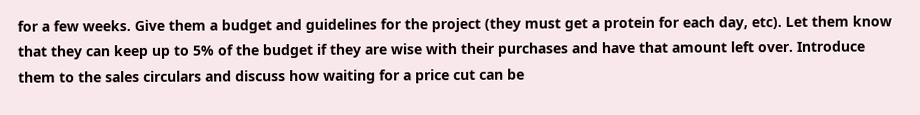for a few weeks. Give them a budget and guidelines for the project (they must get a protein for each day, etc). Let them know that they can keep up to 5% of the budget if they are wise with their purchases and have that amount left over. Introduce them to the sales circulars and discuss how waiting for a price cut can be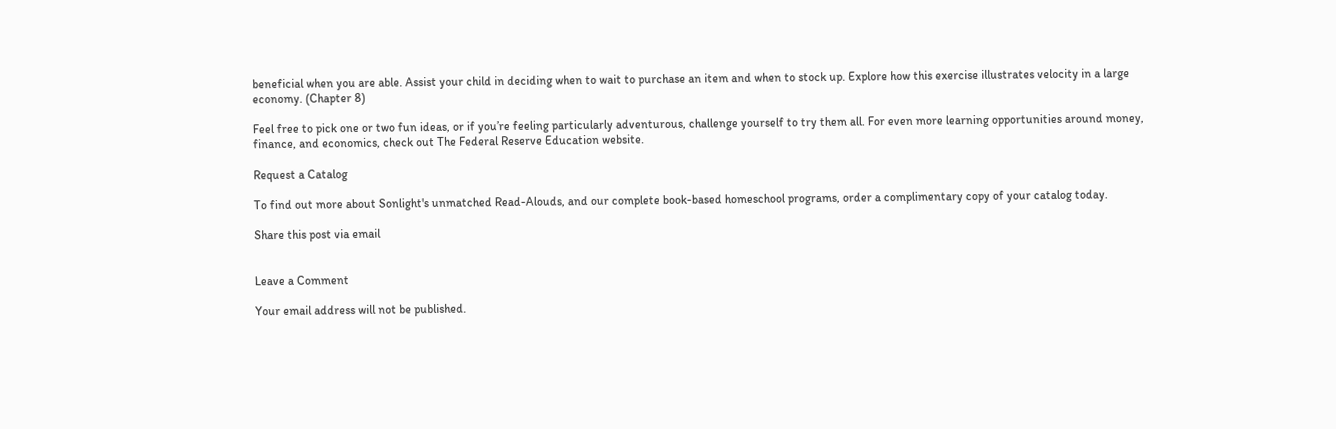beneficial when you are able. Assist your child in deciding when to wait to purchase an item and when to stock up. Explore how this exercise illustrates velocity in a large economy. (Chapter 8)

Feel free to pick one or two fun ideas, or if you’re feeling particularly adventurous, challenge yourself to try them all. For even more learning opportunities around money, finance, and economics, check out The Federal Reserve Education website.

Request a Catalog

To find out more about Sonlight's unmatched Read-Alouds, and our complete book-based homeschool programs, order a complimentary copy of your catalog today.

Share this post via email


Leave a Comment

Your email address will not be published.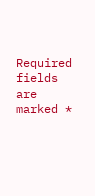Required fields are marked *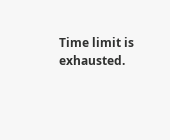Time limit is exhausted.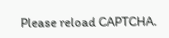Please reload CAPTCHA.